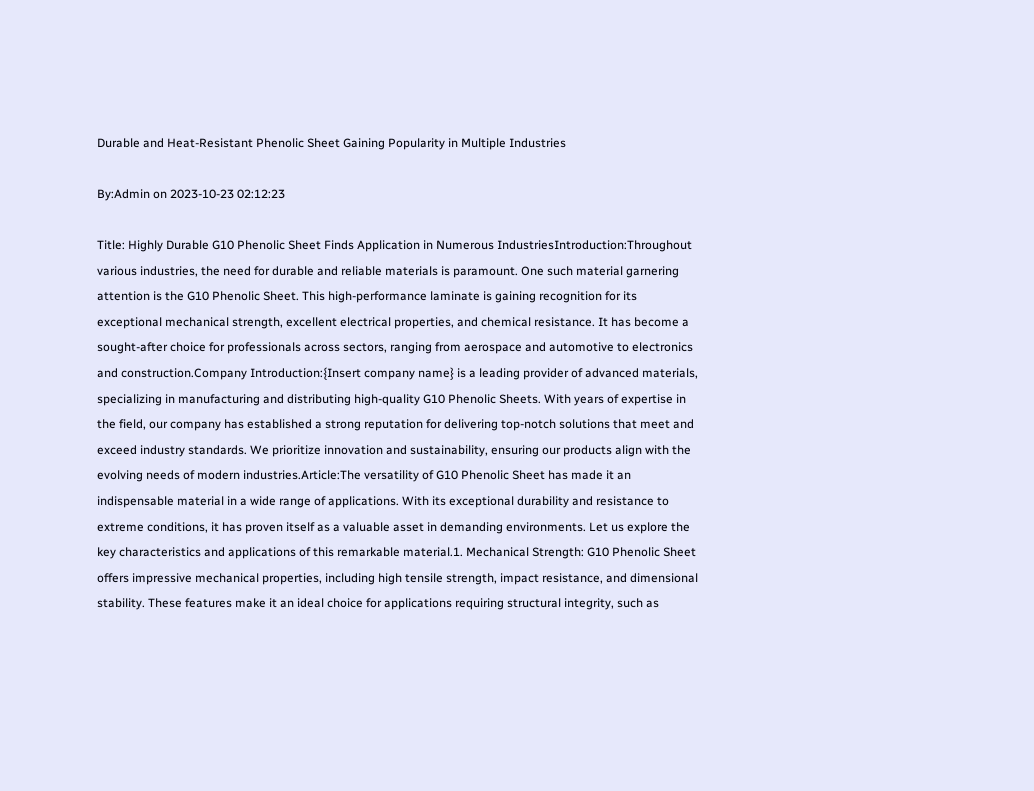Durable and Heat-Resistant Phenolic Sheet Gaining Popularity in Multiple Industries

By:Admin on 2023-10-23 02:12:23

Title: Highly Durable G10 Phenolic Sheet Finds Application in Numerous IndustriesIntroduction:Throughout various industries, the need for durable and reliable materials is paramount. One such material garnering attention is the G10 Phenolic Sheet. This high-performance laminate is gaining recognition for its exceptional mechanical strength, excellent electrical properties, and chemical resistance. It has become a sought-after choice for professionals across sectors, ranging from aerospace and automotive to electronics and construction.Company Introduction:{Insert company name} is a leading provider of advanced materials, specializing in manufacturing and distributing high-quality G10 Phenolic Sheets. With years of expertise in the field, our company has established a strong reputation for delivering top-notch solutions that meet and exceed industry standards. We prioritize innovation and sustainability, ensuring our products align with the evolving needs of modern industries.Article:The versatility of G10 Phenolic Sheet has made it an indispensable material in a wide range of applications. With its exceptional durability and resistance to extreme conditions, it has proven itself as a valuable asset in demanding environments. Let us explore the key characteristics and applications of this remarkable material.1. Mechanical Strength: G10 Phenolic Sheet offers impressive mechanical properties, including high tensile strength, impact resistance, and dimensional stability. These features make it an ideal choice for applications requiring structural integrity, such as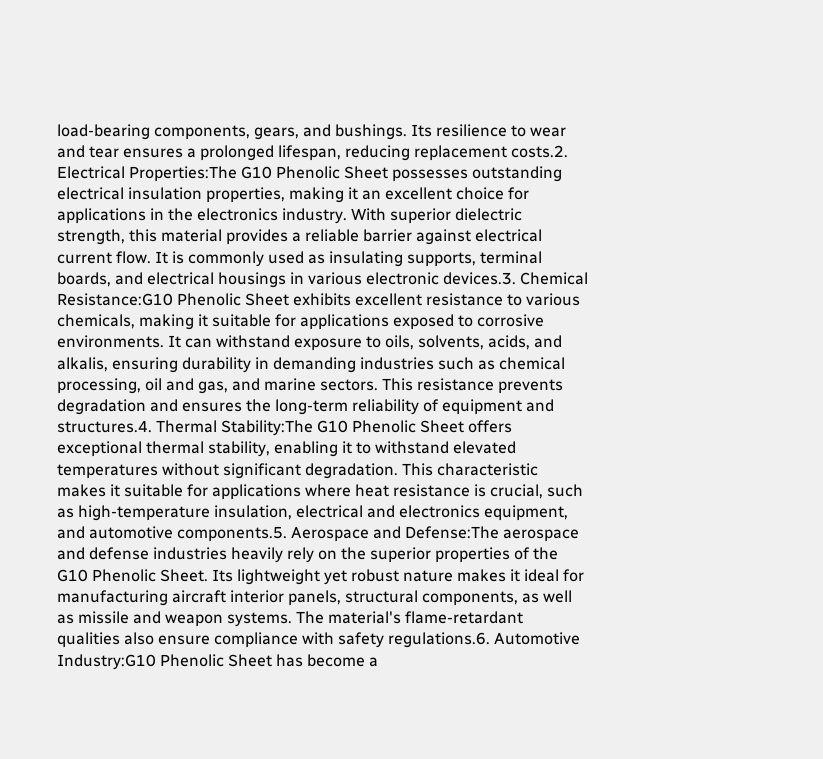load-bearing components, gears, and bushings. Its resilience to wear and tear ensures a prolonged lifespan, reducing replacement costs.2. Electrical Properties:The G10 Phenolic Sheet possesses outstanding electrical insulation properties, making it an excellent choice for applications in the electronics industry. With superior dielectric strength, this material provides a reliable barrier against electrical current flow. It is commonly used as insulating supports, terminal boards, and electrical housings in various electronic devices.3. Chemical Resistance:G10 Phenolic Sheet exhibits excellent resistance to various chemicals, making it suitable for applications exposed to corrosive environments. It can withstand exposure to oils, solvents, acids, and alkalis, ensuring durability in demanding industries such as chemical processing, oil and gas, and marine sectors. This resistance prevents degradation and ensures the long-term reliability of equipment and structures.4. Thermal Stability:The G10 Phenolic Sheet offers exceptional thermal stability, enabling it to withstand elevated temperatures without significant degradation. This characteristic makes it suitable for applications where heat resistance is crucial, such as high-temperature insulation, electrical and electronics equipment, and automotive components.5. Aerospace and Defense:The aerospace and defense industries heavily rely on the superior properties of the G10 Phenolic Sheet. Its lightweight yet robust nature makes it ideal for manufacturing aircraft interior panels, structural components, as well as missile and weapon systems. The material's flame-retardant qualities also ensure compliance with safety regulations.6. Automotive Industry:G10 Phenolic Sheet has become a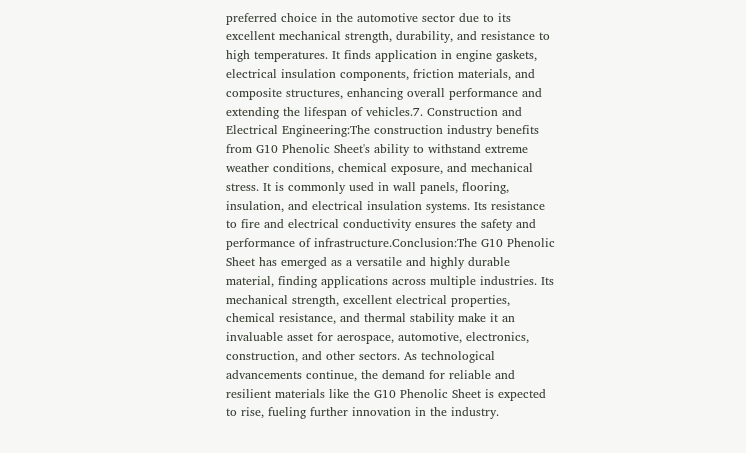preferred choice in the automotive sector due to its excellent mechanical strength, durability, and resistance to high temperatures. It finds application in engine gaskets, electrical insulation components, friction materials, and composite structures, enhancing overall performance and extending the lifespan of vehicles.7. Construction and Electrical Engineering:The construction industry benefits from G10 Phenolic Sheet's ability to withstand extreme weather conditions, chemical exposure, and mechanical stress. It is commonly used in wall panels, flooring, insulation, and electrical insulation systems. Its resistance to fire and electrical conductivity ensures the safety and performance of infrastructure.Conclusion:The G10 Phenolic Sheet has emerged as a versatile and highly durable material, finding applications across multiple industries. Its mechanical strength, excellent electrical properties, chemical resistance, and thermal stability make it an invaluable asset for aerospace, automotive, electronics, construction, and other sectors. As technological advancements continue, the demand for reliable and resilient materials like the G10 Phenolic Sheet is expected to rise, fueling further innovation in the industry.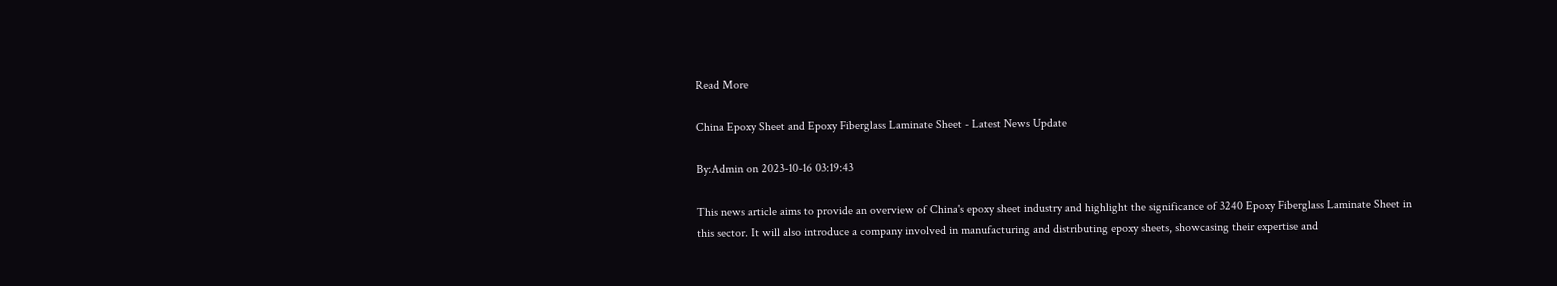Read More

China Epoxy Sheet and Epoxy Fiberglass Laminate Sheet - Latest News Update

By:Admin on 2023-10-16 03:19:43

This news article aims to provide an overview of China's epoxy sheet industry and highlight the significance of 3240 Epoxy Fiberglass Laminate Sheet in this sector. It will also introduce a company involved in manufacturing and distributing epoxy sheets, showcasing their expertise and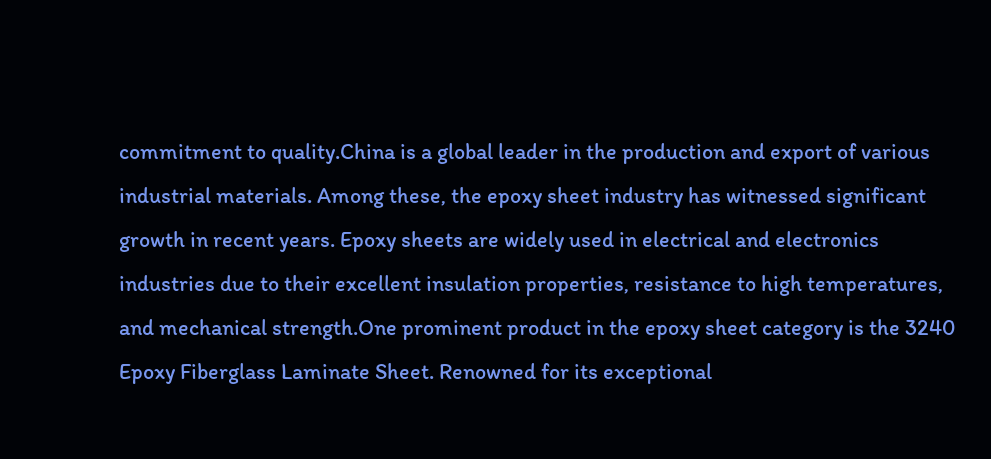commitment to quality.China is a global leader in the production and export of various industrial materials. Among these, the epoxy sheet industry has witnessed significant growth in recent years. Epoxy sheets are widely used in electrical and electronics industries due to their excellent insulation properties, resistance to high temperatures, and mechanical strength.One prominent product in the epoxy sheet category is the 3240 Epoxy Fiberglass Laminate Sheet. Renowned for its exceptional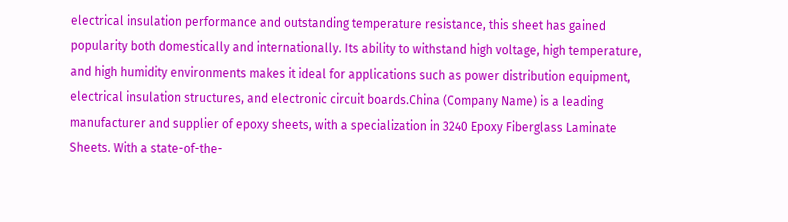electrical insulation performance and outstanding temperature resistance, this sheet has gained popularity both domestically and internationally. Its ability to withstand high voltage, high temperature, and high humidity environments makes it ideal for applications such as power distribution equipment, electrical insulation structures, and electronic circuit boards.China (Company Name) is a leading manufacturer and supplier of epoxy sheets, with a specialization in 3240 Epoxy Fiberglass Laminate Sheets. With a state-of-the-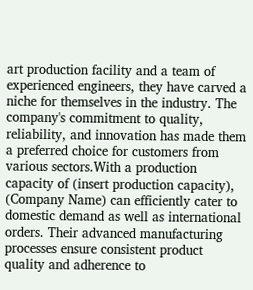art production facility and a team of experienced engineers, they have carved a niche for themselves in the industry. The company's commitment to quality, reliability, and innovation has made them a preferred choice for customers from various sectors.With a production capacity of (insert production capacity), (Company Name) can efficiently cater to domestic demand as well as international orders. Their advanced manufacturing processes ensure consistent product quality and adherence to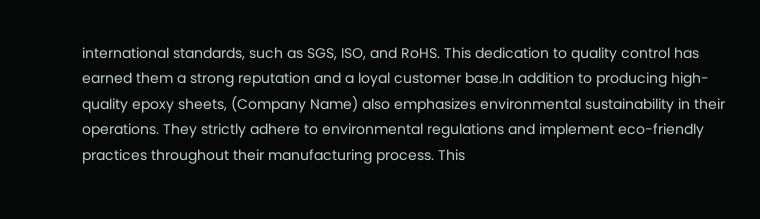international standards, such as SGS, ISO, and RoHS. This dedication to quality control has earned them a strong reputation and a loyal customer base.In addition to producing high-quality epoxy sheets, (Company Name) also emphasizes environmental sustainability in their operations. They strictly adhere to environmental regulations and implement eco-friendly practices throughout their manufacturing process. This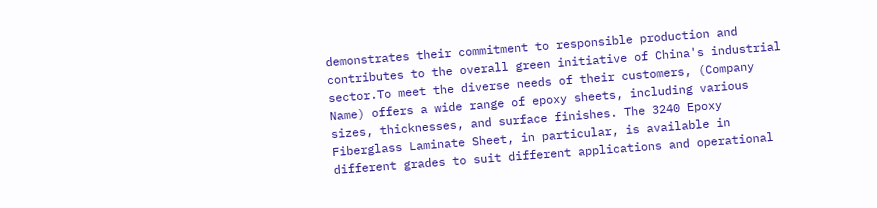demonstrates their commitment to responsible production and contributes to the overall green initiative of China's industrial sector.To meet the diverse needs of their customers, (Company Name) offers a wide range of epoxy sheets, including various sizes, thicknesses, and surface finishes. The 3240 Epoxy Fiberglass Laminate Sheet, in particular, is available in different grades to suit different applications and operational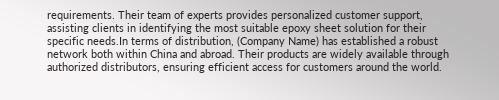requirements. Their team of experts provides personalized customer support, assisting clients in identifying the most suitable epoxy sheet solution for their specific needs.In terms of distribution, (Company Name) has established a robust network both within China and abroad. Their products are widely available through authorized distributors, ensuring efficient access for customers around the world.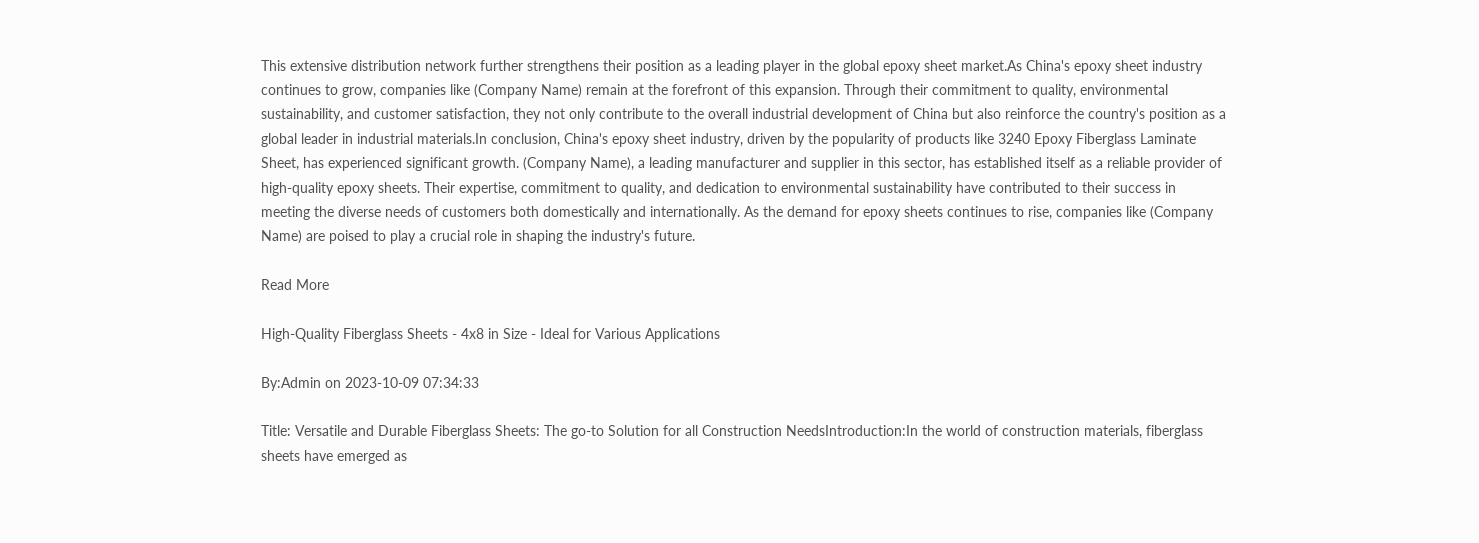This extensive distribution network further strengthens their position as a leading player in the global epoxy sheet market.As China's epoxy sheet industry continues to grow, companies like (Company Name) remain at the forefront of this expansion. Through their commitment to quality, environmental sustainability, and customer satisfaction, they not only contribute to the overall industrial development of China but also reinforce the country's position as a global leader in industrial materials.In conclusion, China's epoxy sheet industry, driven by the popularity of products like 3240 Epoxy Fiberglass Laminate Sheet, has experienced significant growth. (Company Name), a leading manufacturer and supplier in this sector, has established itself as a reliable provider of high-quality epoxy sheets. Their expertise, commitment to quality, and dedication to environmental sustainability have contributed to their success in meeting the diverse needs of customers both domestically and internationally. As the demand for epoxy sheets continues to rise, companies like (Company Name) are poised to play a crucial role in shaping the industry's future.

Read More

High-Quality Fiberglass Sheets - 4x8 in Size - Ideal for Various Applications

By:Admin on 2023-10-09 07:34:33

Title: Versatile and Durable Fiberglass Sheets: The go-to Solution for all Construction NeedsIntroduction:In the world of construction materials, fiberglass sheets have emerged as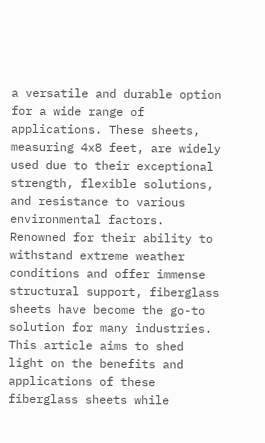a versatile and durable option for a wide range of applications. These sheets, measuring 4x8 feet, are widely used due to their exceptional strength, flexible solutions, and resistance to various environmental factors. Renowned for their ability to withstand extreme weather conditions and offer immense structural support, fiberglass sheets have become the go-to solution for many industries. This article aims to shed light on the benefits and applications of these fiberglass sheets while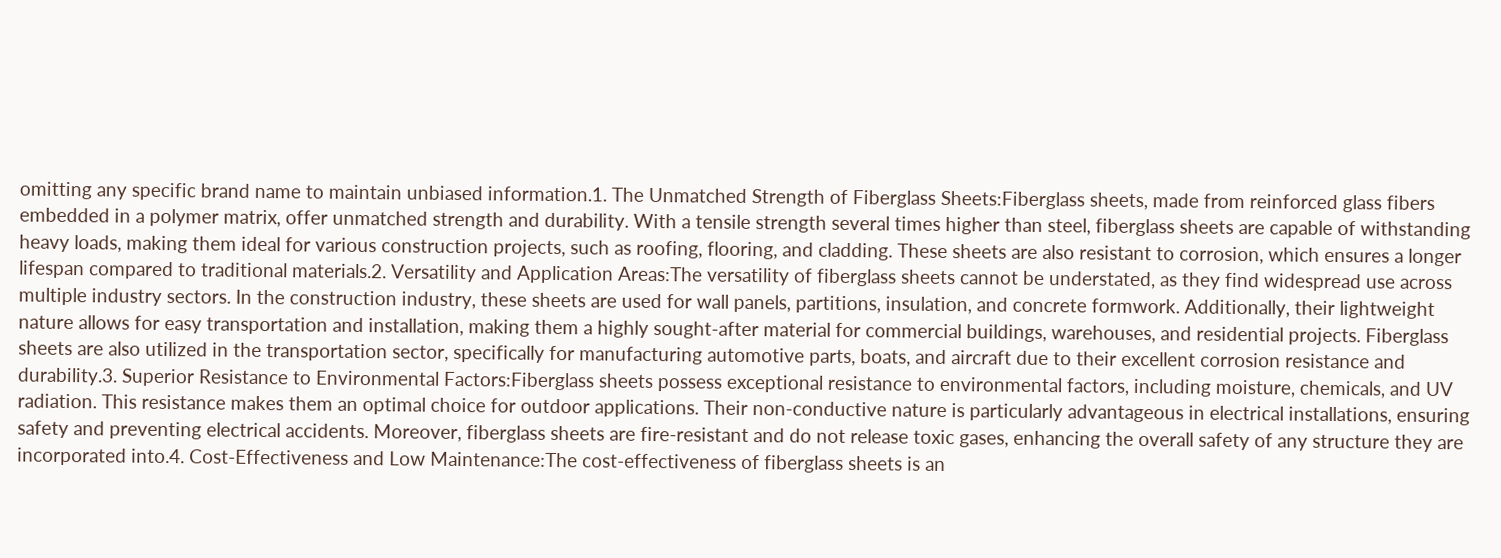omitting any specific brand name to maintain unbiased information.1. The Unmatched Strength of Fiberglass Sheets:Fiberglass sheets, made from reinforced glass fibers embedded in a polymer matrix, offer unmatched strength and durability. With a tensile strength several times higher than steel, fiberglass sheets are capable of withstanding heavy loads, making them ideal for various construction projects, such as roofing, flooring, and cladding. These sheets are also resistant to corrosion, which ensures a longer lifespan compared to traditional materials.2. Versatility and Application Areas:The versatility of fiberglass sheets cannot be understated, as they find widespread use across multiple industry sectors. In the construction industry, these sheets are used for wall panels, partitions, insulation, and concrete formwork. Additionally, their lightweight nature allows for easy transportation and installation, making them a highly sought-after material for commercial buildings, warehouses, and residential projects. Fiberglass sheets are also utilized in the transportation sector, specifically for manufacturing automotive parts, boats, and aircraft due to their excellent corrosion resistance and durability.3. Superior Resistance to Environmental Factors:Fiberglass sheets possess exceptional resistance to environmental factors, including moisture, chemicals, and UV radiation. This resistance makes them an optimal choice for outdoor applications. Their non-conductive nature is particularly advantageous in electrical installations, ensuring safety and preventing electrical accidents. Moreover, fiberglass sheets are fire-resistant and do not release toxic gases, enhancing the overall safety of any structure they are incorporated into.4. Cost-Effectiveness and Low Maintenance:The cost-effectiveness of fiberglass sheets is an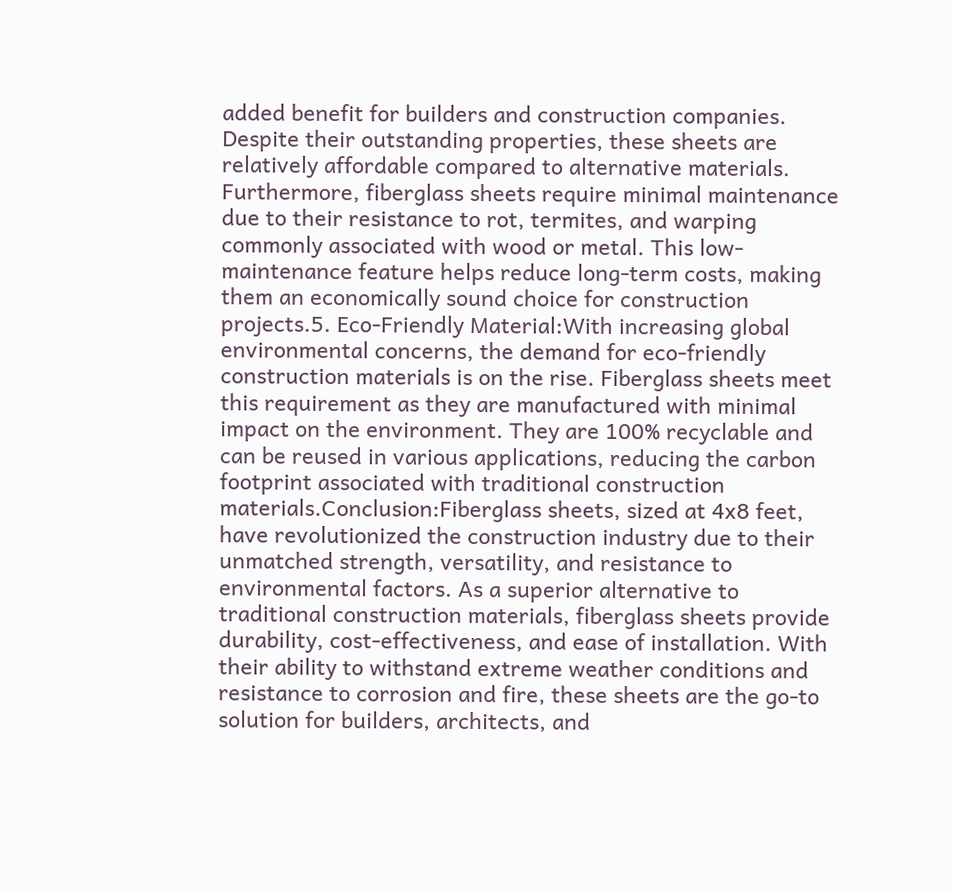added benefit for builders and construction companies. Despite their outstanding properties, these sheets are relatively affordable compared to alternative materials. Furthermore, fiberglass sheets require minimal maintenance due to their resistance to rot, termites, and warping commonly associated with wood or metal. This low-maintenance feature helps reduce long-term costs, making them an economically sound choice for construction projects.5. Eco-Friendly Material:With increasing global environmental concerns, the demand for eco-friendly construction materials is on the rise. Fiberglass sheets meet this requirement as they are manufactured with minimal impact on the environment. They are 100% recyclable and can be reused in various applications, reducing the carbon footprint associated with traditional construction materials.Conclusion:Fiberglass sheets, sized at 4x8 feet, have revolutionized the construction industry due to their unmatched strength, versatility, and resistance to environmental factors. As a superior alternative to traditional construction materials, fiberglass sheets provide durability, cost-effectiveness, and ease of installation. With their ability to withstand extreme weather conditions and resistance to corrosion and fire, these sheets are the go-to solution for builders, architects, and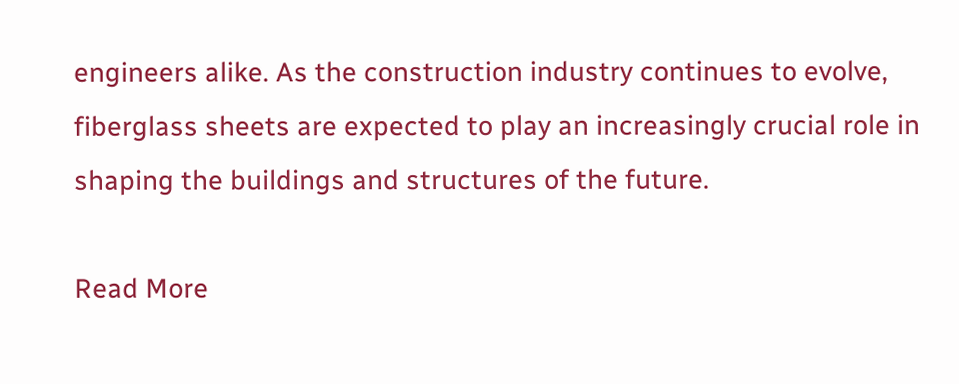engineers alike. As the construction industry continues to evolve, fiberglass sheets are expected to play an increasingly crucial role in shaping the buildings and structures of the future.

Read More